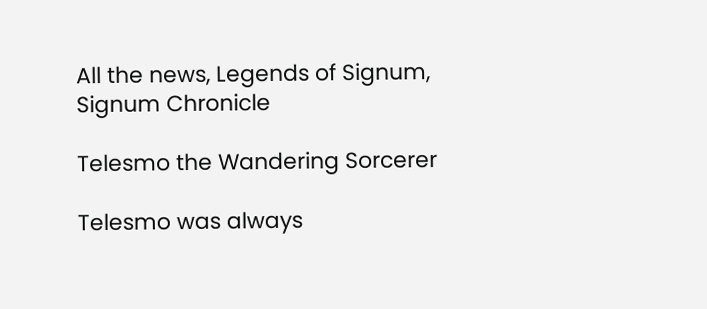All the news, Legends of Signum, Signum Chronicle

Telesmo the Wandering Sorcerer

Telesmo was always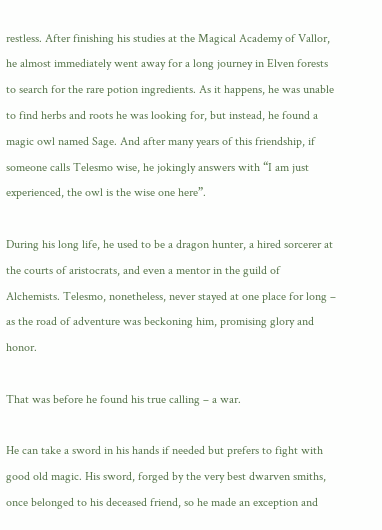restless. After finishing his studies at the Magical Academy of Vallor, he almost immediately went away for a long journey in Elven forests to search for the rare potion ingredients. As it happens, he was unable to find herbs and roots he was looking for, but instead, he found a magic owl named Sage. And after many years of this friendship, if someone calls Telesmo wise, he jokingly answers with “I am just experienced, the owl is the wise one here”.

During his long life, he used to be a dragon hunter, a hired sorcerer at the courts of aristocrats, and even a mentor in the guild of Alchemists. Telesmo, nonetheless, never stayed at one place for long – as the road of adventure was beckoning him, promising glory and honor.

That was before he found his true calling – a war.

He can take a sword in his hands if needed but prefers to fight with good old magic. His sword, forged by the very best dwarven smiths, once belonged to his deceased friend, so he made an exception and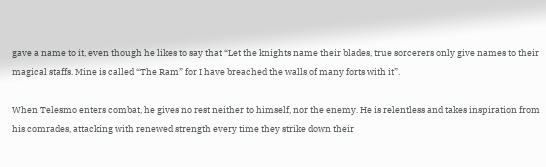gave a name to it, even though he likes to say that “Let the knights name their blades, true sorcerers only give names to their magical staffs. Mine is called “The Ram” for I have breached the walls of many forts with it”.

When Telesmo enters combat, he gives no rest neither to himself, nor the enemy. He is relentless and takes inspiration from his comrades, attacking with renewed strength every time they strike down their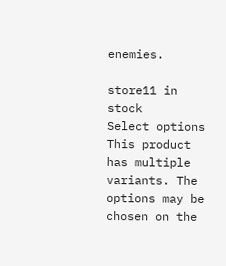enemies.

store11 in stock
Select options This product has multiple variants. The options may be chosen on the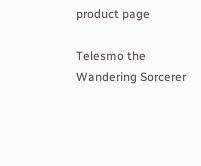product page

Telesmo the Wandering Sorcerer